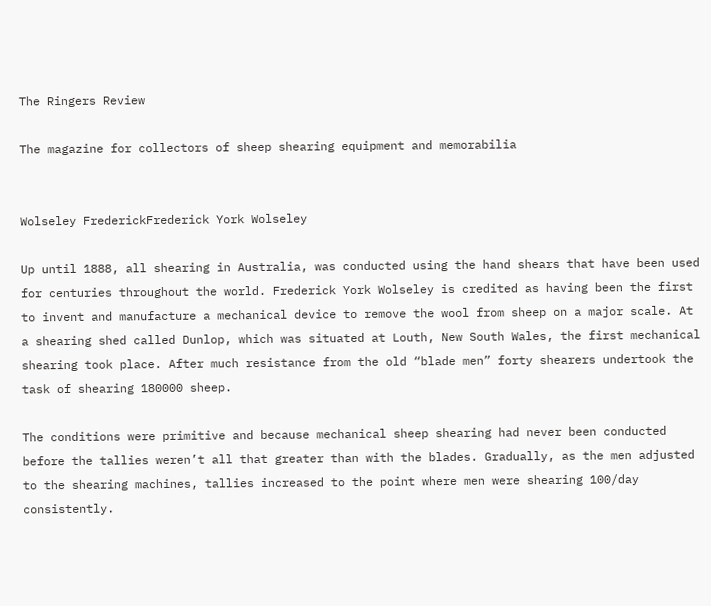The Ringers Review

The magazine for collectors of sheep shearing equipment and memorabilia


Wolseley FrederickFrederick York Wolseley

Up until 1888, all shearing in Australia, was conducted using the hand shears that have been used for centuries throughout the world. Frederick York Wolseley is credited as having been the first to invent and manufacture a mechanical device to remove the wool from sheep on a major scale. At a shearing shed called Dunlop, which was situated at Louth, New South Wales, the first mechanical shearing took place. After much resistance from the old “blade men” forty shearers undertook the task of shearing 180000 sheep.

The conditions were primitive and because mechanical sheep shearing had never been conducted before the tallies weren’t all that greater than with the blades. Gradually, as the men adjusted to the shearing machines, tallies increased to the point where men were shearing 100/day consistently.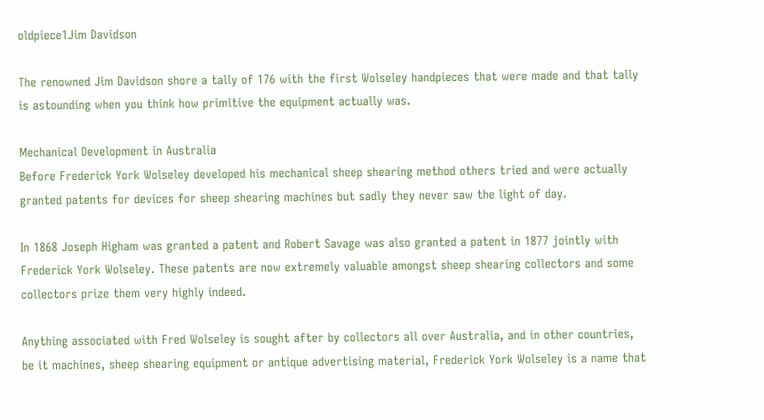oldpiece1Jim Davidson

The renowned Jim Davidson shore a tally of 176 with the first Wolseley handpieces that were made and that tally is astounding when you think how primitive the equipment actually was.

Mechanical Development in Australia
Before Frederick York Wolseley developed his mechanical sheep shearing method others tried and were actually granted patents for devices for sheep shearing machines but sadly they never saw the light of day.

In 1868 Joseph Higham was granted a patent and Robert Savage was also granted a patent in 1877 jointly with Frederick York Wolseley. These patents are now extremely valuable amongst sheep shearing collectors and some collectors prize them very highly indeed.

Anything associated with Fred Wolseley is sought after by collectors all over Australia, and in other countries, be it machines, sheep shearing equipment or antique advertising material, Frederick York Wolseley is a name that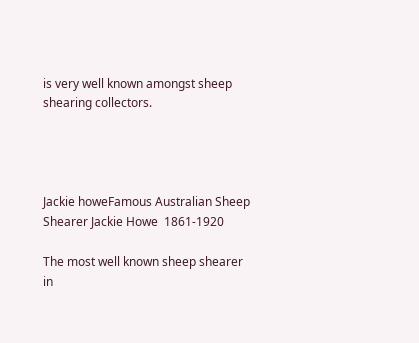is very well known amongst sheep shearing collectors.




Jackie howeFamous Australian Sheep Shearer Jackie Howe  1861-1920

The most well known sheep shearer in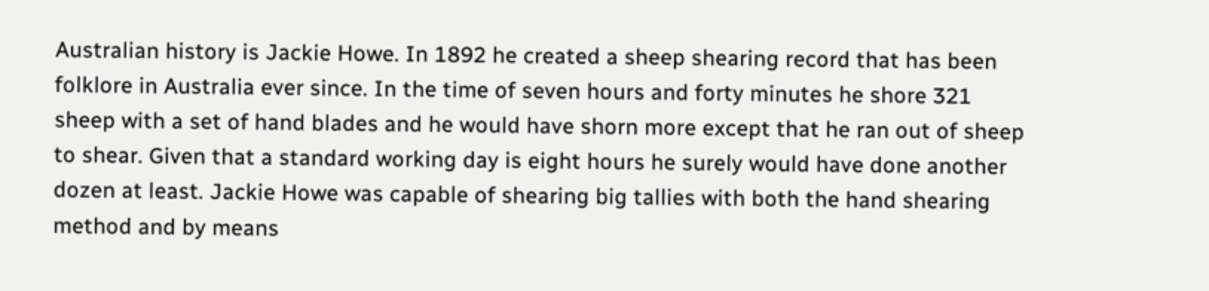Australian history is Jackie Howe. In 1892 he created a sheep shearing record that has been folklore in Australia ever since. In the time of seven hours and forty minutes he shore 321 sheep with a set of hand blades and he would have shorn more except that he ran out of sheep to shear. Given that a standard working day is eight hours he surely would have done another dozen at least. Jackie Howe was capable of shearing big tallies with both the hand shearing method and by means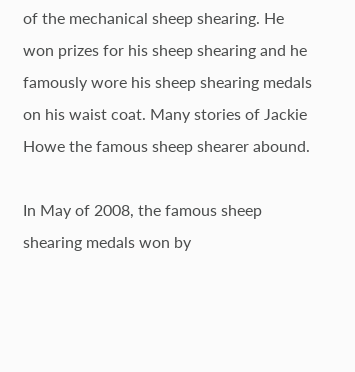of the mechanical sheep shearing. He won prizes for his sheep shearing and he famously wore his sheep shearing medals on his waist coat. Many stories of Jackie Howe the famous sheep shearer abound.

In May of 2008, the famous sheep shearing medals won by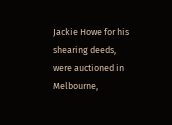Jackie Howe for his shearing deeds, were auctioned in Melbourne,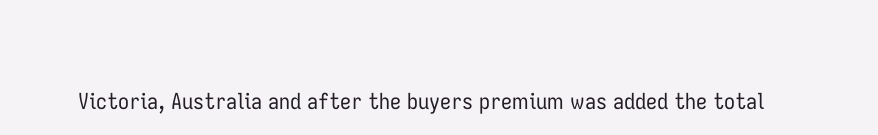Victoria, Australia and after the buyers premium was added the total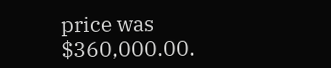price was $360,000.00.